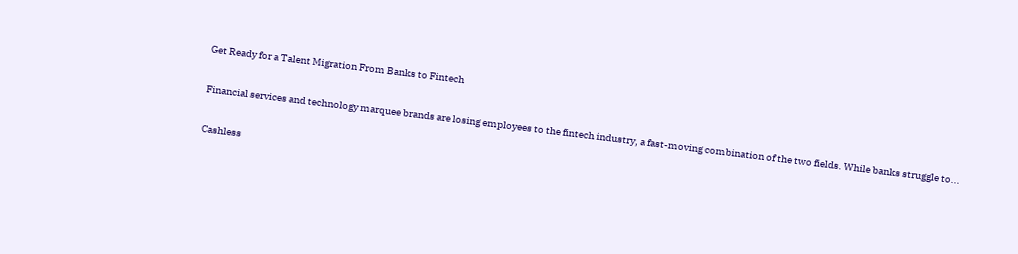Get Ready for a Talent Migration From Banks to Fintech

Financial services and technology marquee brands are losing employees to the fintech industry, a fast-moving combination of the two fields. While banks struggle to...

Cashless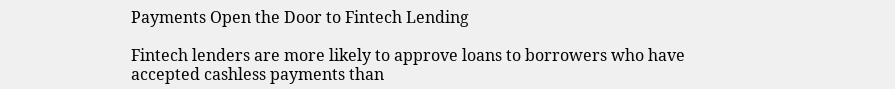Payments Open the Door to Fintech Lending

Fintech lenders are more likely to approve loans to borrowers who have accepted cashless payments than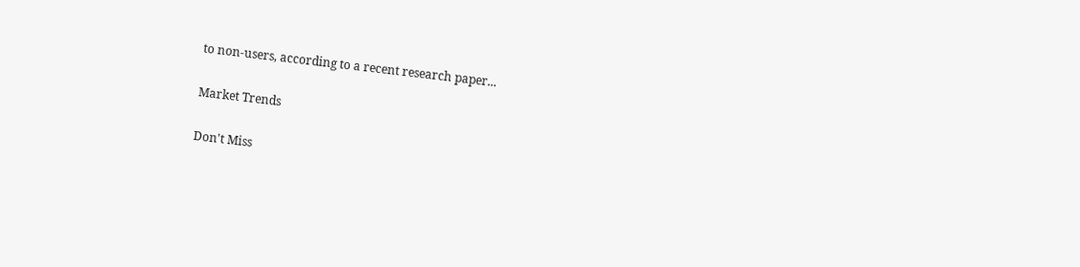to non-users, according to a recent research paper...

Market Trends

Don't Miss